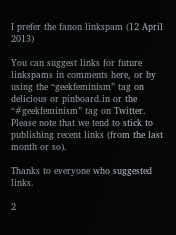I prefer the fanon linkspam (12 April 2013)

You can suggest links for future linkspams in comments here, or by using the “geekfeminism” tag on delicious or pinboard.in or the “#geekfeminism” tag on Twitter. Please note that we tend to stick to publishing recent links (from the last month or so).

Thanks to everyone who suggested links.

2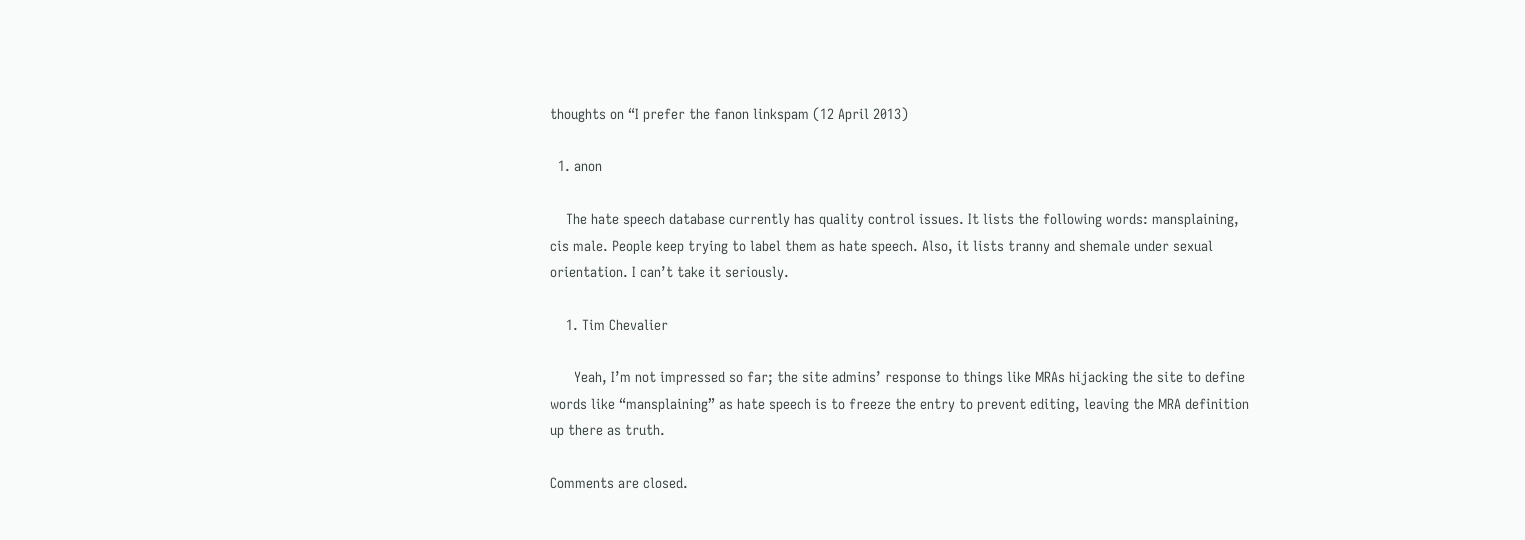thoughts on “I prefer the fanon linkspam (12 April 2013)

  1. anon

    The hate speech database currently has quality control issues. It lists the following words: mansplaining, cis male. People keep trying to label them as hate speech. Also, it lists tranny and shemale under sexual orientation. I can’t take it seriously.

    1. Tim Chevalier

      Yeah, I’m not impressed so far; the site admins’ response to things like MRAs hijacking the site to define words like “mansplaining” as hate speech is to freeze the entry to prevent editing, leaving the MRA definition up there as truth.

Comments are closed.